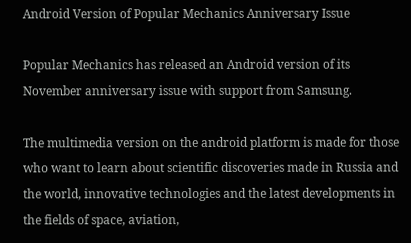Android Version of Popular Mechanics Anniversary Issue

Popular Mechanics has released an Android version of its November anniversary issue with support from Samsung.

The multimedia version on the android platform is made for those who want to learn about scientific discoveries made in Russia and the world, innovative technologies and the latest developments in the fields of space, aviation,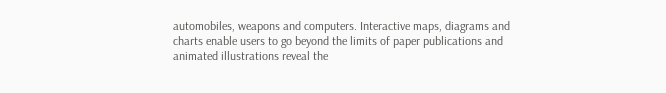automobiles, weapons and computers. Interactive maps, diagrams and charts enable users to go beyond the limits of paper publications and animated illustrations reveal the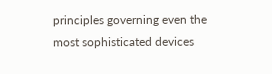principles governing even the most sophisticated devices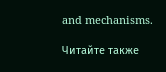and mechanisms.

Читайте также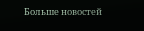Больше новостей